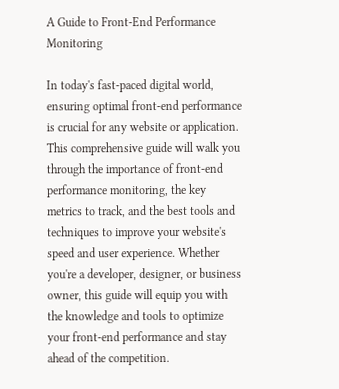A Guide to Front-End Performance Monitoring

In today's fast-paced digital world, ensuring optimal front-end performance is crucial for any website or application. This comprehensive guide will walk you through the importance of front-end performance monitoring, the key metrics to track, and the best tools and techniques to improve your website's speed and user experience. Whether you're a developer, designer, or business owner, this guide will equip you with the knowledge and tools to optimize your front-end performance and stay ahead of the competition.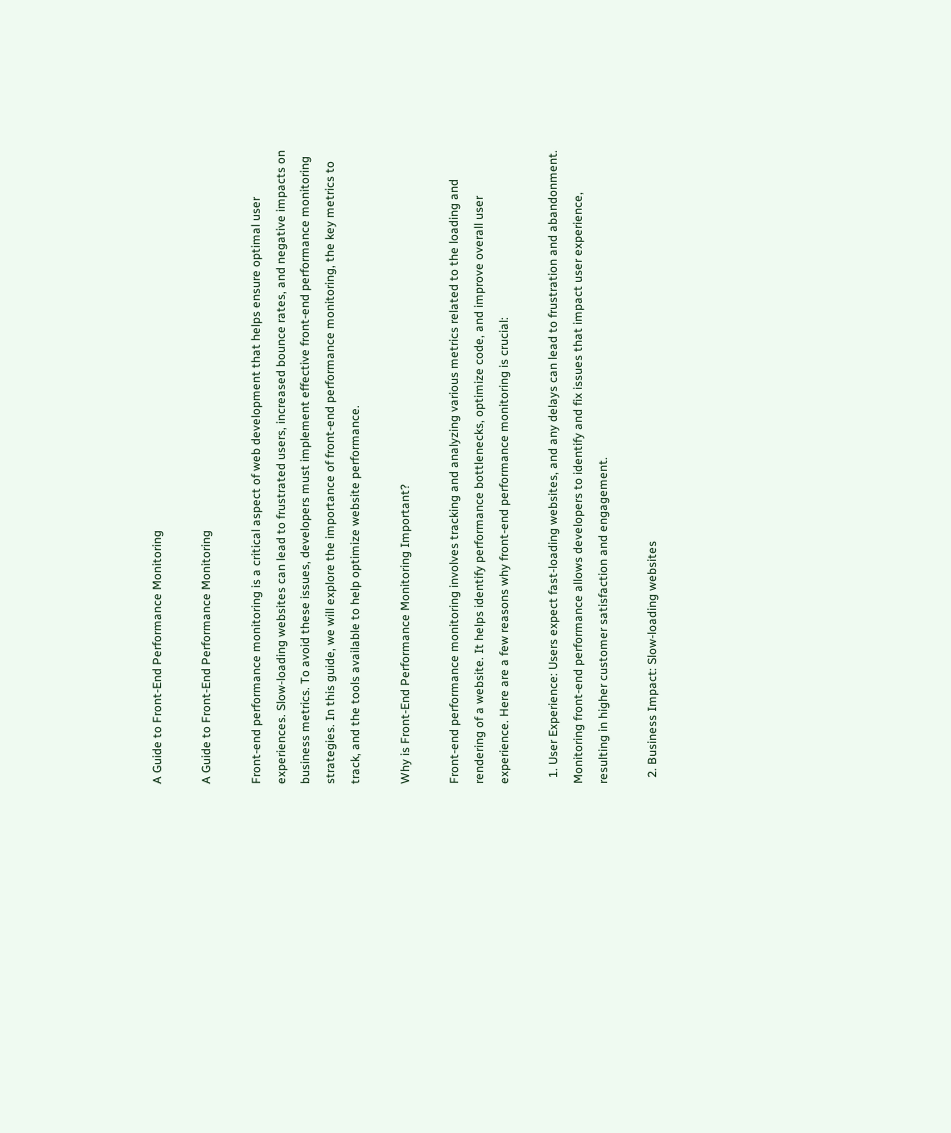A Guide to Front-End Performance Monitoring

A Guide to Front-End Performance Monitoring

Front-end performance monitoring is a critical aspect of web development that helps ensure optimal user experiences. Slow-loading websites can lead to frustrated users, increased bounce rates, and negative impacts on business metrics. To avoid these issues, developers must implement effective front-end performance monitoring strategies. In this guide, we will explore the importance of front-end performance monitoring, the key metrics to track, and the tools available to help optimize website performance.

Why is Front-End Performance Monitoring Important?

Front-end performance monitoring involves tracking and analyzing various metrics related to the loading and rendering of a website. It helps identify performance bottlenecks, optimize code, and improve overall user experience. Here are a few reasons why front-end performance monitoring is crucial:

  1. User Experience: Users expect fast-loading websites, and any delays can lead to frustration and abandonment. Monitoring front-end performance allows developers to identify and fix issues that impact user experience, resulting in higher customer satisfaction and engagement.

  2. Business Impact: Slow-loading websites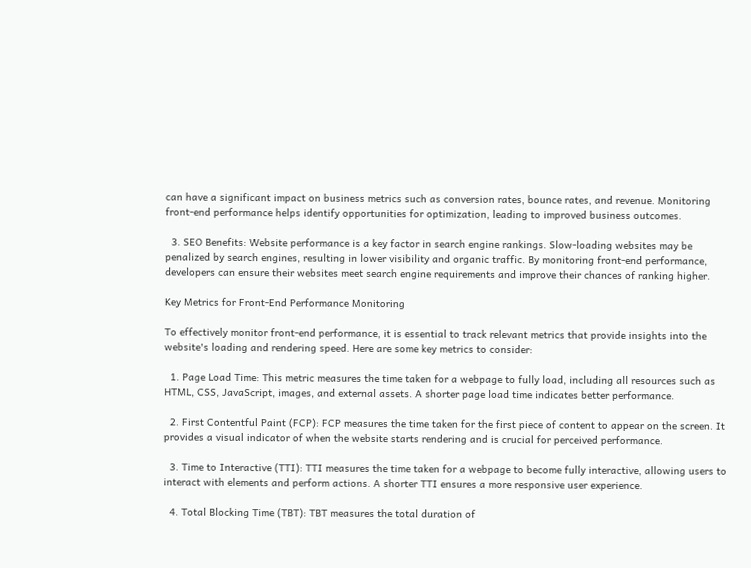can have a significant impact on business metrics such as conversion rates, bounce rates, and revenue. Monitoring front-end performance helps identify opportunities for optimization, leading to improved business outcomes.

  3. SEO Benefits: Website performance is a key factor in search engine rankings. Slow-loading websites may be penalized by search engines, resulting in lower visibility and organic traffic. By monitoring front-end performance, developers can ensure their websites meet search engine requirements and improve their chances of ranking higher.

Key Metrics for Front-End Performance Monitoring

To effectively monitor front-end performance, it is essential to track relevant metrics that provide insights into the website's loading and rendering speed. Here are some key metrics to consider:

  1. Page Load Time: This metric measures the time taken for a webpage to fully load, including all resources such as HTML, CSS, JavaScript, images, and external assets. A shorter page load time indicates better performance.

  2. First Contentful Paint (FCP): FCP measures the time taken for the first piece of content to appear on the screen. It provides a visual indicator of when the website starts rendering and is crucial for perceived performance.

  3. Time to Interactive (TTI): TTI measures the time taken for a webpage to become fully interactive, allowing users to interact with elements and perform actions. A shorter TTI ensures a more responsive user experience.

  4. Total Blocking Time (TBT): TBT measures the total duration of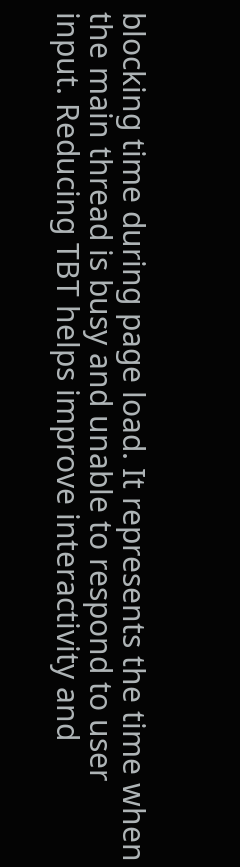blocking time during page load. It represents the time when the main thread is busy and unable to respond to user input. Reducing TBT helps improve interactivity and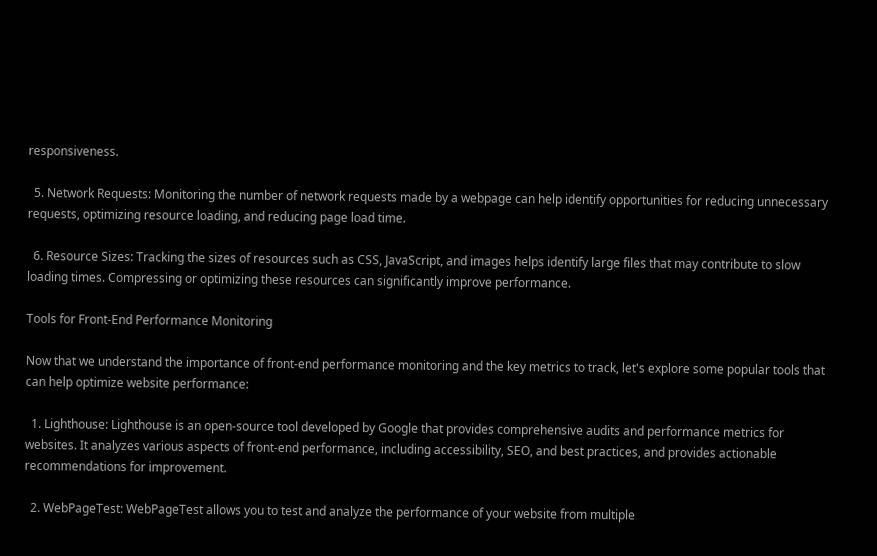responsiveness.

  5. Network Requests: Monitoring the number of network requests made by a webpage can help identify opportunities for reducing unnecessary requests, optimizing resource loading, and reducing page load time.

  6. Resource Sizes: Tracking the sizes of resources such as CSS, JavaScript, and images helps identify large files that may contribute to slow loading times. Compressing or optimizing these resources can significantly improve performance.

Tools for Front-End Performance Monitoring

Now that we understand the importance of front-end performance monitoring and the key metrics to track, let's explore some popular tools that can help optimize website performance:

  1. Lighthouse: Lighthouse is an open-source tool developed by Google that provides comprehensive audits and performance metrics for websites. It analyzes various aspects of front-end performance, including accessibility, SEO, and best practices, and provides actionable recommendations for improvement.

  2. WebPageTest: WebPageTest allows you to test and analyze the performance of your website from multiple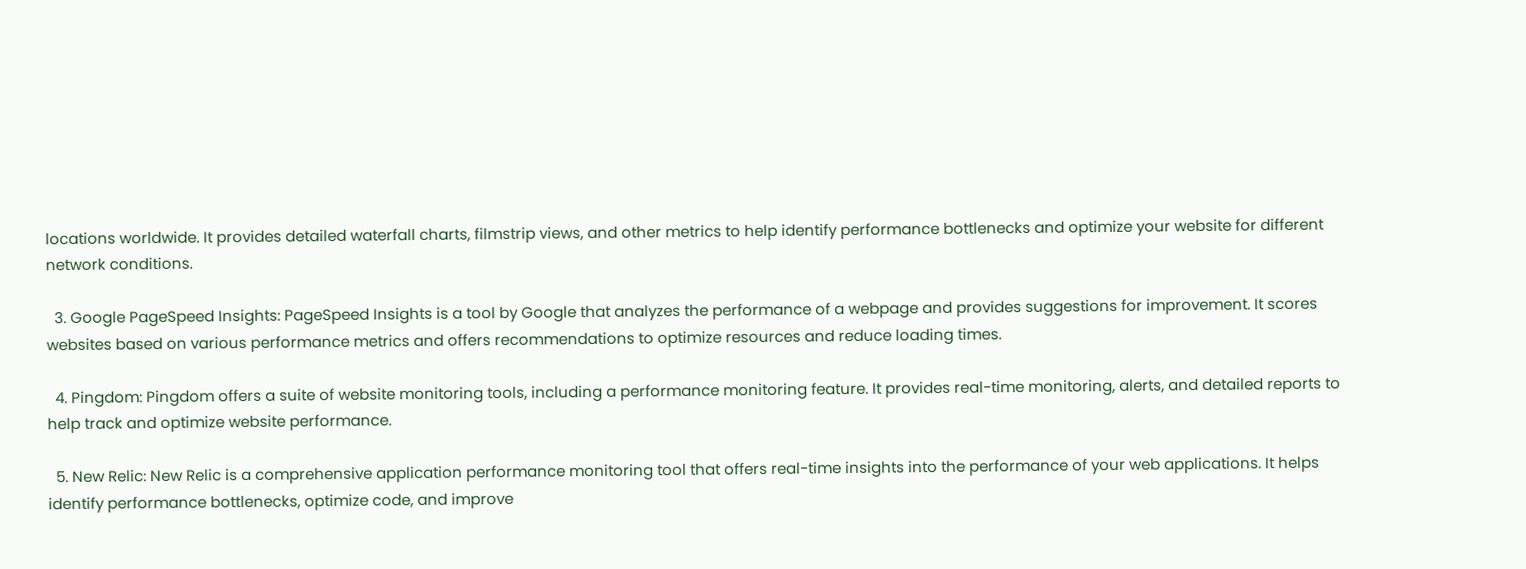locations worldwide. It provides detailed waterfall charts, filmstrip views, and other metrics to help identify performance bottlenecks and optimize your website for different network conditions.

  3. Google PageSpeed Insights: PageSpeed Insights is a tool by Google that analyzes the performance of a webpage and provides suggestions for improvement. It scores websites based on various performance metrics and offers recommendations to optimize resources and reduce loading times.

  4. Pingdom: Pingdom offers a suite of website monitoring tools, including a performance monitoring feature. It provides real-time monitoring, alerts, and detailed reports to help track and optimize website performance.

  5. New Relic: New Relic is a comprehensive application performance monitoring tool that offers real-time insights into the performance of your web applications. It helps identify performance bottlenecks, optimize code, and improve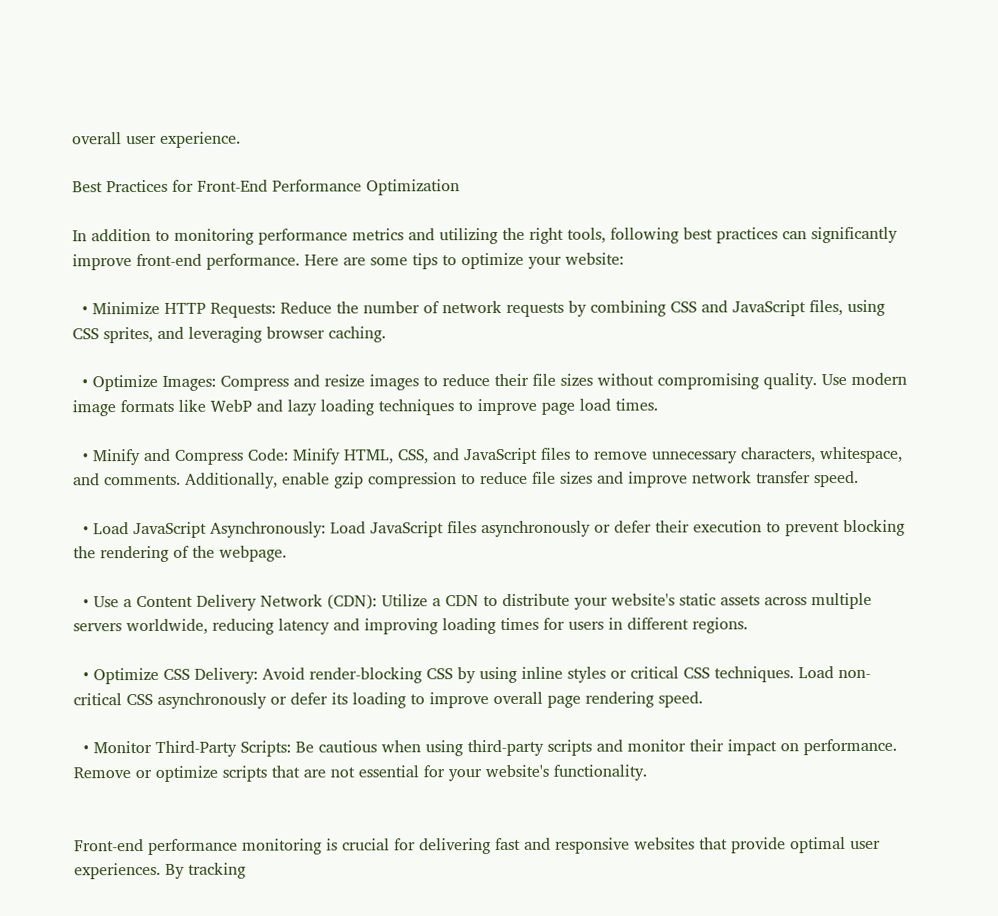overall user experience.

Best Practices for Front-End Performance Optimization

In addition to monitoring performance metrics and utilizing the right tools, following best practices can significantly improve front-end performance. Here are some tips to optimize your website:

  • Minimize HTTP Requests: Reduce the number of network requests by combining CSS and JavaScript files, using CSS sprites, and leveraging browser caching.

  • Optimize Images: Compress and resize images to reduce their file sizes without compromising quality. Use modern image formats like WebP and lazy loading techniques to improve page load times.

  • Minify and Compress Code: Minify HTML, CSS, and JavaScript files to remove unnecessary characters, whitespace, and comments. Additionally, enable gzip compression to reduce file sizes and improve network transfer speed.

  • Load JavaScript Asynchronously: Load JavaScript files asynchronously or defer their execution to prevent blocking the rendering of the webpage.

  • Use a Content Delivery Network (CDN): Utilize a CDN to distribute your website's static assets across multiple servers worldwide, reducing latency and improving loading times for users in different regions.

  • Optimize CSS Delivery: Avoid render-blocking CSS by using inline styles or critical CSS techniques. Load non-critical CSS asynchronously or defer its loading to improve overall page rendering speed.

  • Monitor Third-Party Scripts: Be cautious when using third-party scripts and monitor their impact on performance. Remove or optimize scripts that are not essential for your website's functionality.


Front-end performance monitoring is crucial for delivering fast and responsive websites that provide optimal user experiences. By tracking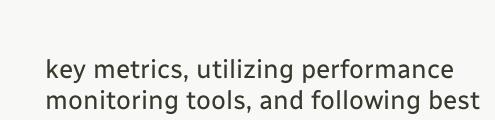key metrics, utilizing performance monitoring tools, and following best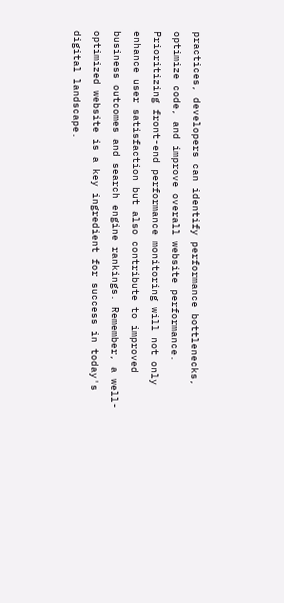practices, developers can identify performance bottlenecks, optimize code, and improve overall website performance. Prioritizing front-end performance monitoring will not only enhance user satisfaction but also contribute to improved business outcomes and search engine rankings. Remember, a well-optimized website is a key ingredient for success in today's digital landscape.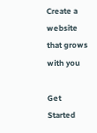Create a website that grows with you

Get Started